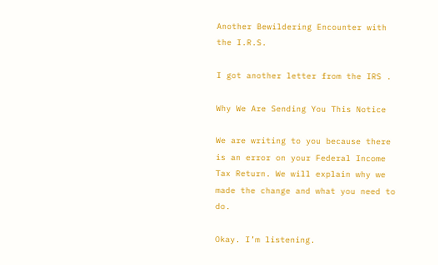Another Bewildering Encounter with the I.R.S.

I got another letter from the IRS .

Why We Are Sending You This Notice

We are writing to you because there is an error on your Federal Income Tax Return. We will explain why we made the change and what you need to do.

Okay. I’m listening.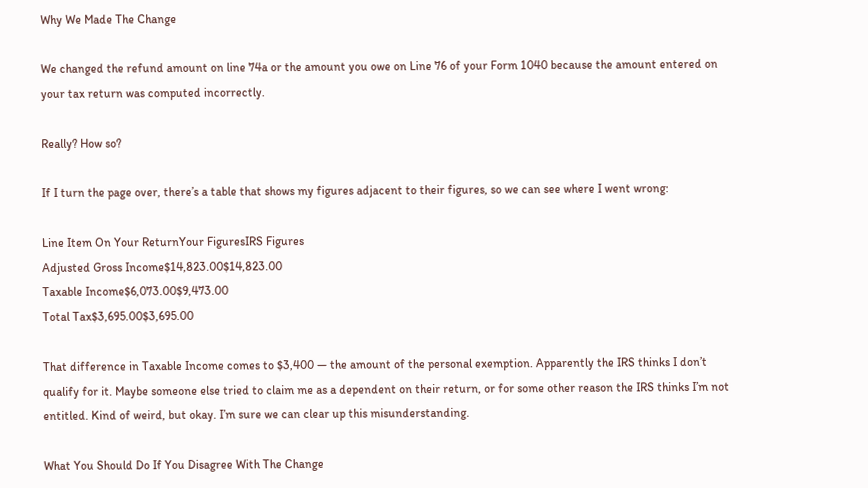Why We Made The Change

We changed the refund amount on line 74a or the amount you owe on Line 76 of your Form 1040 because the amount entered on your tax return was computed incorrectly.

Really? How so?

If I turn the page over, there’s a table that shows my figures adjacent to their figures, so we can see where I went wrong:

Line Item On Your ReturnYour FiguresIRS Figures
Adjusted Gross Income$14,823.00$14,823.00
Taxable Income$6,073.00$9,473.00
Total Tax$3,695.00$3,695.00

That difference in Taxable Income comes to $3,400 — the amount of the personal exemption. Apparently the IRS thinks I don’t qualify for it. Maybe someone else tried to claim me as a dependent on their return, or for some other reason the IRS thinks I’m not entitled. Kind of weird, but okay. I’m sure we can clear up this misunderstanding.

What You Should Do If You Disagree With The Change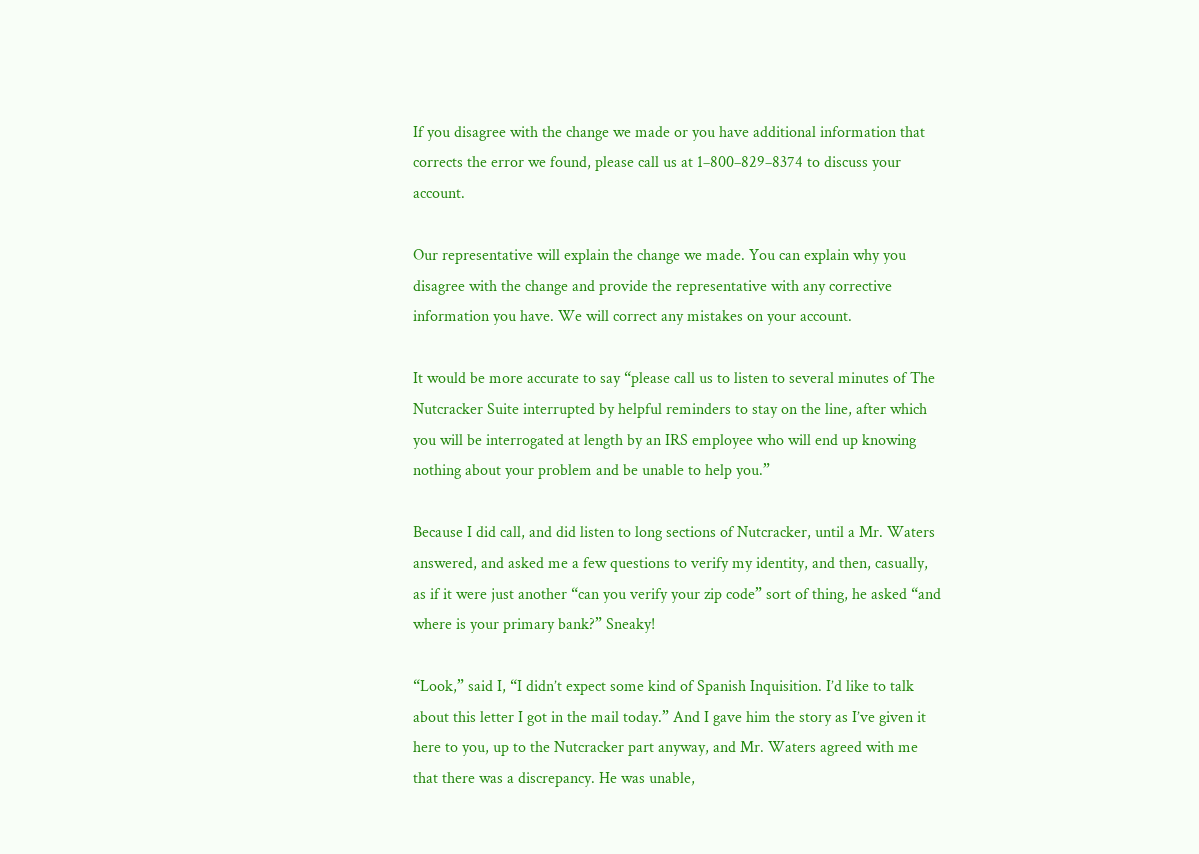If you disagree with the change we made or you have additional information that corrects the error we found, please call us at 1‒800‒829‒8374 to discuss your account.

Our representative will explain the change we made. You can explain why you disagree with the change and provide the representative with any corrective information you have. We will correct any mistakes on your account.

It would be more accurate to say “please call us to listen to several minutes of The Nutcracker Suite interrupted by helpful reminders to stay on the line, after which you will be interrogated at length by an IRS employee who will end up knowing nothing about your problem and be unable to help you.”

Because I did call, and did listen to long sections of Nutcracker, until a Mr. Waters answered, and asked me a few questions to verify my identity, and then, casually, as if it were just another “can you verify your zip code” sort of thing, he asked “and where is your primary bank?” Sneaky!

“Look,” said I, “I didn’t expect some kind of Spanish Inquisition. I’d like to talk about this letter I got in the mail today.” And I gave him the story as I’ve given it here to you, up to the Nutcracker part anyway, and Mr. Waters agreed with me that there was a discrepancy. He was unable,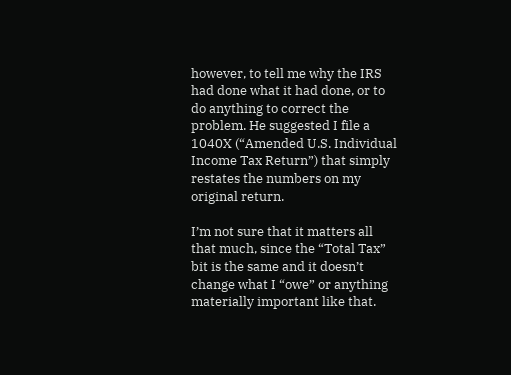however, to tell me why the IRS had done what it had done, or to do anything to correct the problem. He suggested I file a 1040X (“Amended U.S. Individual Income Tax Return”) that simply restates the numbers on my original return.

I’m not sure that it matters all that much, since the “Total Tax” bit is the same and it doesn’t change what I “owe” or anything materially important like that.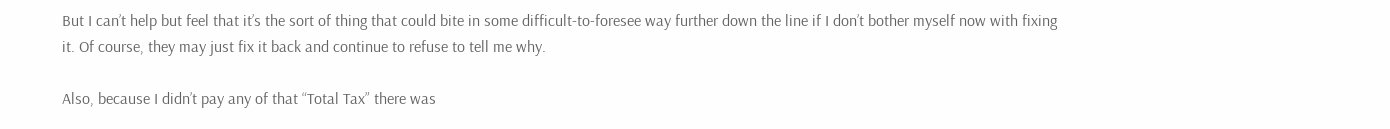But I can’t help but feel that it’s the sort of thing that could bite in some difficult-to-foresee way further down the line if I don’t bother myself now with fixing it. Of course, they may just fix it back and continue to refuse to tell me why.

Also, because I didn’t pay any of that “Total Tax” there was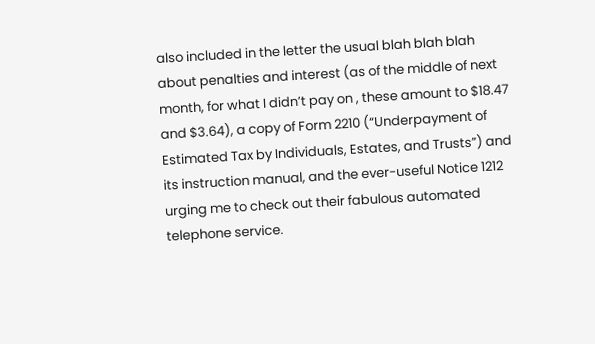also included in the letter the usual blah blah blah about penalties and interest (as of the middle of next month, for what I didn’t pay on , these amount to $18.47 and $3.64), a copy of Form 2210 (“Underpayment of Estimated Tax by Individuals, Estates, and Trusts”) and its instruction manual, and the ever-useful Notice 1212 urging me to check out their fabulous automated telephone service.